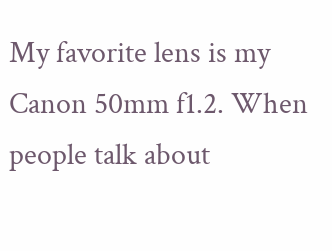My favorite lens is my Canon 50mm f1.2. When people talk about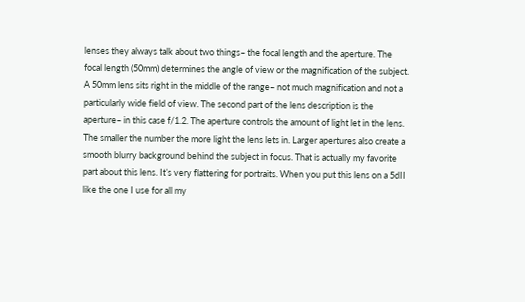lenses they always talk about two things– the focal length and the aperture. The focal length (50mm) determines the angle of view or the magnification of the subject. A 50mm lens sits right in the middle of the range– not much magnification and not a particularly wide field of view. The second part of the lens description is the aperture– in this case f/1.2. The aperture controls the amount of light let in the lens. The smaller the number the more light the lens lets in. Larger apertures also create a smooth blurry background behind the subject in focus. That is actually my favorite part about this lens. It’s very flattering for portraits. When you put this lens on a 5dII like the one I use for all my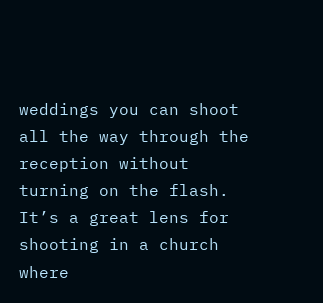weddings you can shoot all the way through the reception without turning on the flash. It’s a great lens for shooting in a church where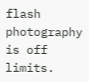flash photography is off limits.